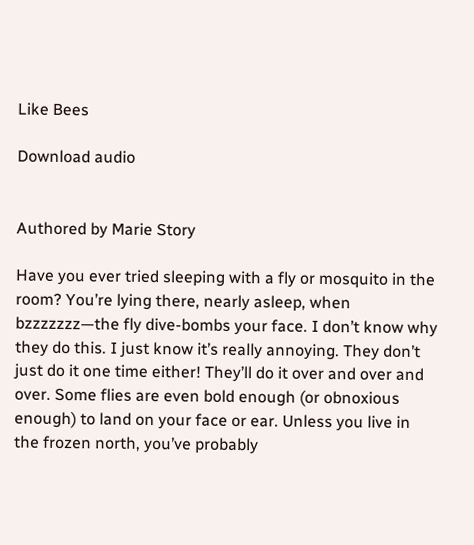Like Bees

Download audio


Authored by Marie Story

Have you ever tried sleeping with a fly or mosquito in the room? You’re lying there, nearly asleep, when bzzzzzzz—the fly dive-bombs your face. I don’t know why they do this. I just know it’s really annoying. They don’t just do it one time either! They’ll do it over and over and over. Some flies are even bold enough (or obnoxious enough) to land on your face or ear. Unless you live in the frozen north, you’ve probably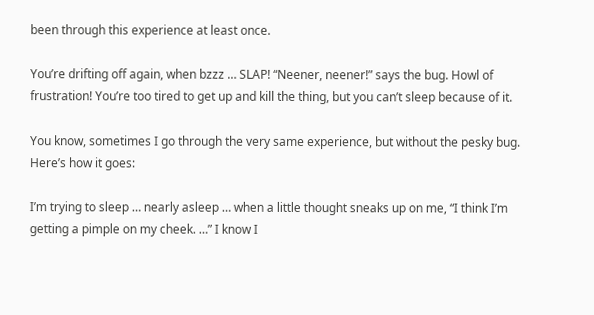been through this experience at least once.

You’re drifting off again, when bzzz … SLAP! “Neener, neener!” says the bug. Howl of frustration! You’re too tired to get up and kill the thing, but you can’t sleep because of it.

You know, sometimes I go through the very same experience, but without the pesky bug. Here’s how it goes:

I’m trying to sleep … nearly asleep … when a little thought sneaks up on me, “I think I’m getting a pimple on my cheek. …” I know I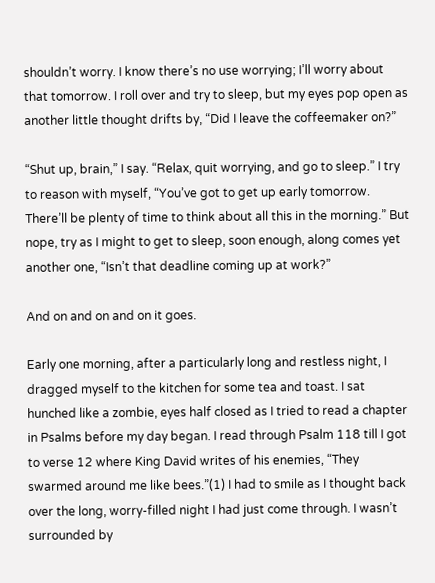shouldn’t worry. I know there’s no use worrying; I’ll worry about that tomorrow. I roll over and try to sleep, but my eyes pop open as another little thought drifts by, “Did I leave the coffeemaker on?”

“Shut up, brain,” I say. “Relax, quit worrying, and go to sleep.” I try to reason with myself, “You’ve got to get up early tomorrow. There’ll be plenty of time to think about all this in the morning.” But nope, try as I might to get to sleep, soon enough, along comes yet another one, “Isn’t that deadline coming up at work?”

And on and on and on it goes.

Early one morning, after a particularly long and restless night, I dragged myself to the kitchen for some tea and toast. I sat hunched like a zombie, eyes half closed as I tried to read a chapter in Psalms before my day began. I read through Psalm 118 till I got to verse 12 where King David writes of his enemies, “They swarmed around me like bees.”(1) I had to smile as I thought back over the long, worry-filled night I had just come through. I wasn’t surrounded by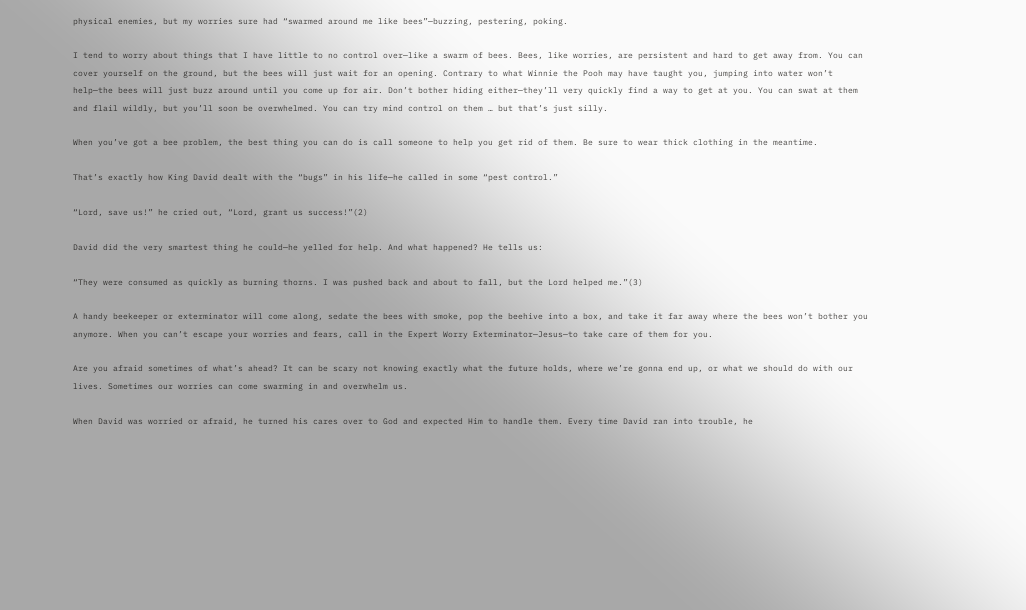physical enemies, but my worries sure had “swarmed around me like bees”—buzzing, pestering, poking.

I tend to worry about things that I have little to no control over—like a swarm of bees. Bees, like worries, are persistent and hard to get away from. You can cover yourself on the ground, but the bees will just wait for an opening. Contrary to what Winnie the Pooh may have taught you, jumping into water won’t help—the bees will just buzz around until you come up for air. Don’t bother hiding either—they’ll very quickly find a way to get at you. You can swat at them and flail wildly, but you’ll soon be overwhelmed. You can try mind control on them … but that’s just silly.

When you’ve got a bee problem, the best thing you can do is call someone to help you get rid of them. Be sure to wear thick clothing in the meantime.

That’s exactly how King David dealt with the “bugs” in his life—he called in some “pest control.”

“Lord, save us!” he cried out, “Lord, grant us success!”(2)

David did the very smartest thing he could—he yelled for help. And what happened? He tells us:

“They were consumed as quickly as burning thorns. I was pushed back and about to fall, but the Lord helped me.”(3)

A handy beekeeper or exterminator will come along, sedate the bees with smoke, pop the beehive into a box, and take it far away where the bees won’t bother you anymore. When you can’t escape your worries and fears, call in the Expert Worry Exterminator—Jesus—to take care of them for you.

Are you afraid sometimes of what’s ahead? It can be scary not knowing exactly what the future holds, where we’re gonna end up, or what we should do with our lives. Sometimes our worries can come swarming in and overwhelm us.

When David was worried or afraid, he turned his cares over to God and expected Him to handle them. Every time David ran into trouble, he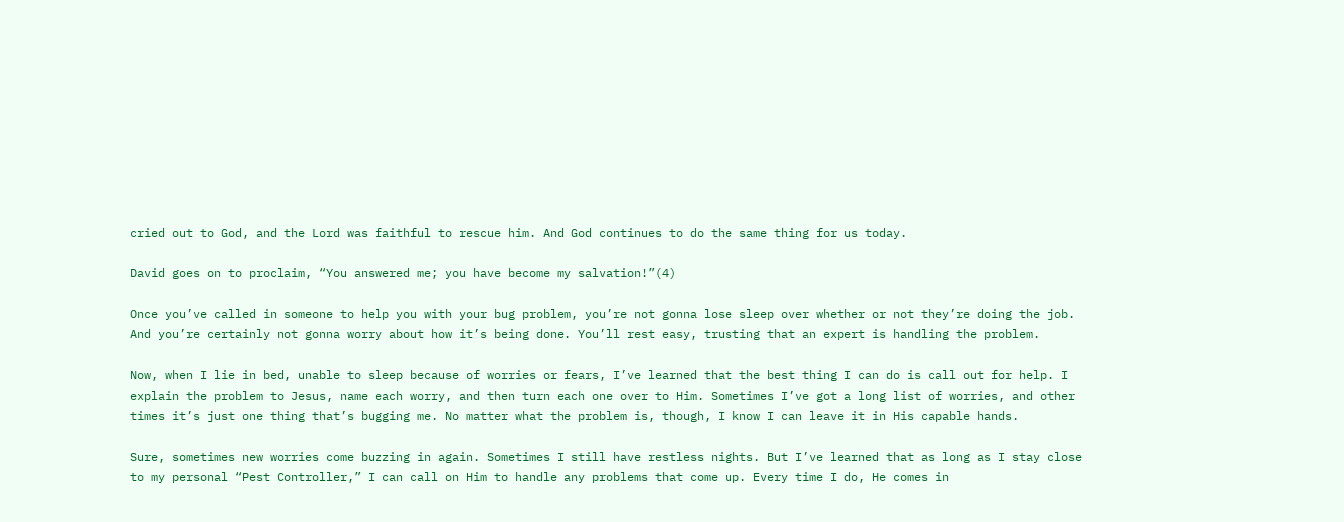cried out to God, and the Lord was faithful to rescue him. And God continues to do the same thing for us today.

David goes on to proclaim, “You answered me; you have become my salvation!”(4)

Once you’ve called in someone to help you with your bug problem, you’re not gonna lose sleep over whether or not they’re doing the job. And you’re certainly not gonna worry about how it’s being done. You’ll rest easy, trusting that an expert is handling the problem.

Now, when I lie in bed, unable to sleep because of worries or fears, I’ve learned that the best thing I can do is call out for help. I explain the problem to Jesus, name each worry, and then turn each one over to Him. Sometimes I’ve got a long list of worries, and other times it’s just one thing that’s bugging me. No matter what the problem is, though, I know I can leave it in His capable hands.

Sure, sometimes new worries come buzzing in again. Sometimes I still have restless nights. But I’ve learned that as long as I stay close to my personal “Pest Controller,” I can call on Him to handle any problems that come up. Every time I do, He comes in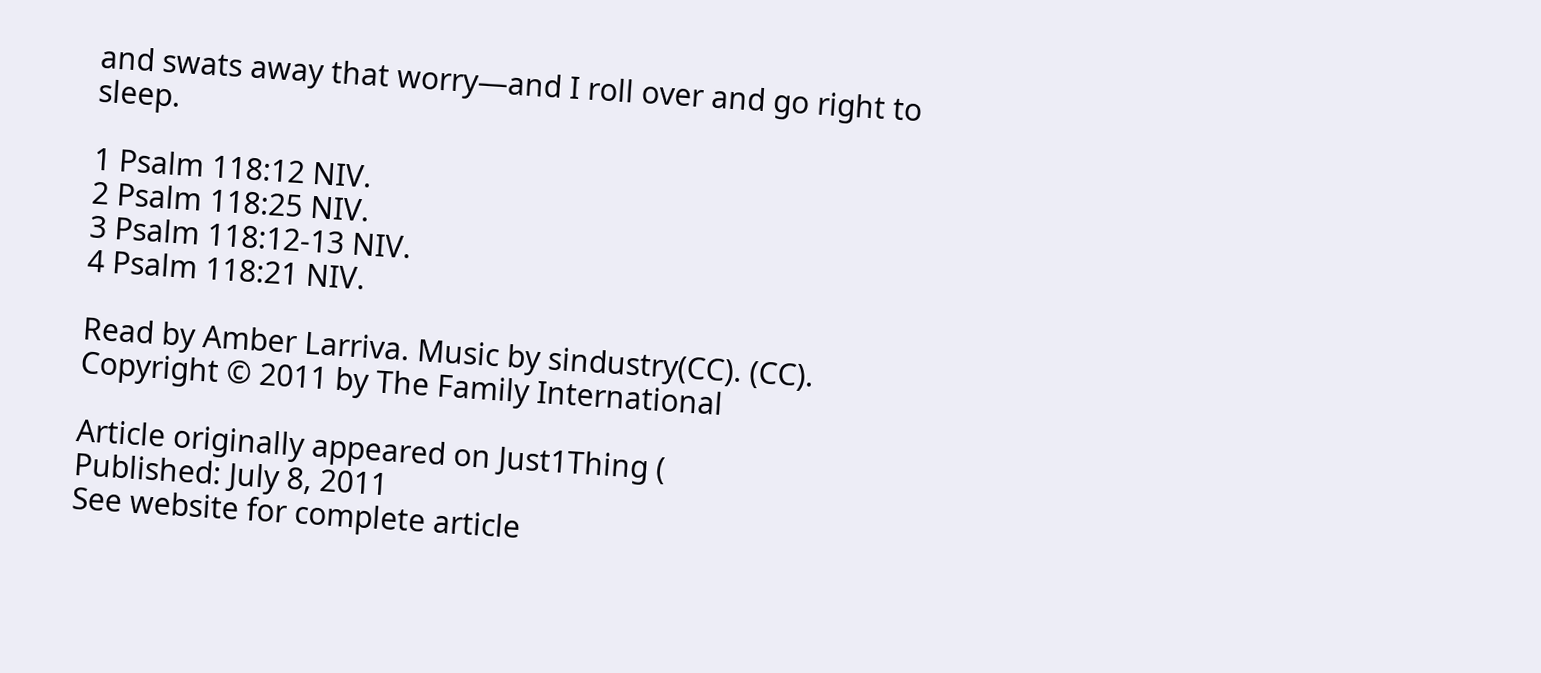and swats away that worry—and I roll over and go right to sleep.

1 Psalm 118:12 NIV.
2 Psalm 118:25 NIV.
3 Psalm 118:12-13 NIV.
4 Psalm 118:21 NIV.

Read by Amber Larriva. Music by sindustry(CC). (CC). Copyright © 2011 by The Family International

Article originally appeared on Just1Thing (
Published: July 8, 2011
See website for complete article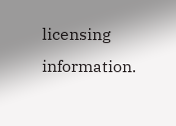licensing information.